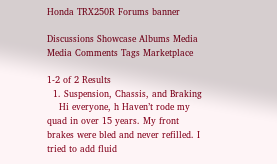Honda TRX250R Forums banner

Discussions Showcase Albums Media Media Comments Tags Marketplace

1-2 of 2 Results
  1. Suspension, Chassis, and Braking
    Hi everyone, h Haven’t rode my quad in over 15 years. My front brakes were bled and never refilled. I tried to add fluid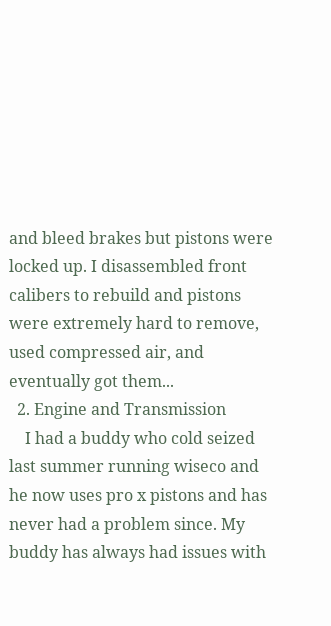and bleed brakes but pistons were locked up. I disassembled front calibers to rebuild and pistons were extremely hard to remove, used compressed air, and eventually got them...
  2. Engine and Transmission
    I had a buddy who cold seized last summer running wiseco and he now uses pro x pistons and has never had a problem since. My buddy has always had issues with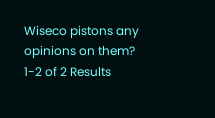Wiseco pistons any opinions on them?
1-2 of 2 Results